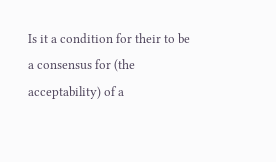Is it a condition for their to be a consensus for (the acceptability) of a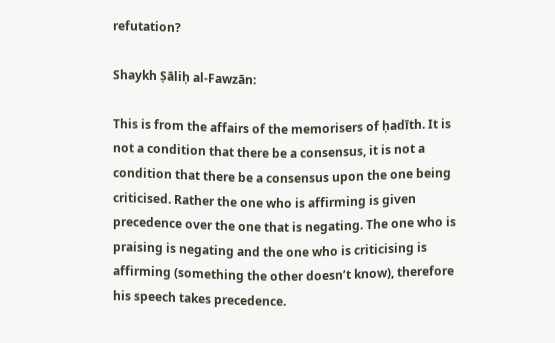refutation?

Shaykh Ṣāliḥ al-Fawzān:

This is from the affairs of the memorisers of ḥadīth. It is not a condition that there be a consensus, it is not a condition that there be a consensus upon the one being criticised. Rather the one who is affirming is given precedence over the one that is negating. The one who is praising is negating and the one who is criticising is affirming (something the other doesn’t know), therefore his speech takes precedence.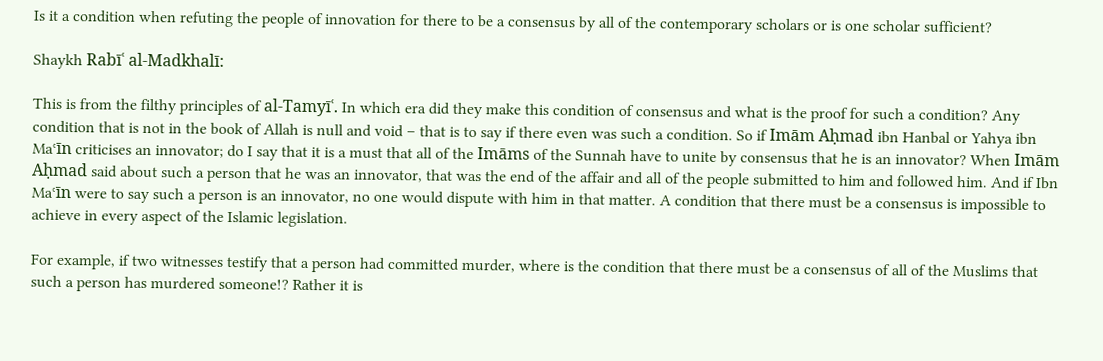Is it a condition when refuting the people of innovation for there to be a consensus by all of the contemporary scholars or is one scholar sufficient?

Shaykh Rabīʿ al-Madkhalī:

This is from the filthy principles of al-Tamyīʿ. In which era did they make this condition of consensus and what is the proof for such a condition? Any condition that is not in the book of Allah is null and void – that is to say if there even was such a condition. So if Imām Aḥmad ibn Hanbal or Yahya ibn Maʿīn criticises an innovator; do I say that it is a must that all of the Imāms of the Sunnah have to unite by consensus that he is an innovator? When Imām Aḥmad said about such a person that he was an innovator, that was the end of the affair and all of the people submitted to him and followed him. And if Ibn Maʿīn were to say such a person is an innovator, no one would dispute with him in that matter. A condition that there must be a consensus is impossible to achieve in every aspect of the Islamic legislation.

For example, if two witnesses testify that a person had committed murder, where is the condition that there must be a consensus of all of the Muslims that such a person has murdered someone!? Rather it is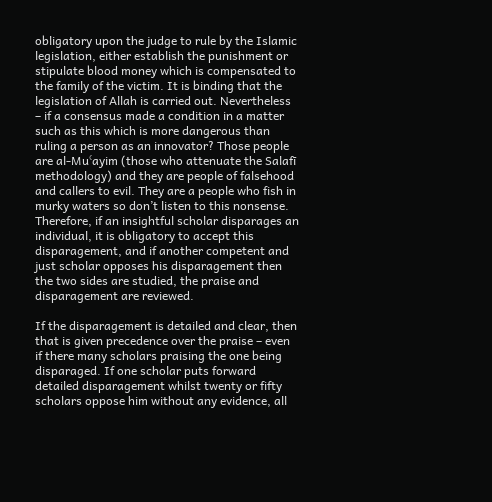obligatory upon the judge to rule by the Islamic legislation, either establish the punishment or stipulate blood money which is compensated to the family of the victim. It is binding that the legislation of Allah is carried out. Nevertheless – if a consensus made a condition in a matter such as this which is more dangerous than ruling a person as an innovator? Those people are al-Muʿayim (those who attenuate the Salafī methodology) and they are people of falsehood and callers to evil. They are a people who fish in murky waters so don’t listen to this nonsense. Therefore, if an insightful scholar disparages an individual, it is obligatory to accept this disparagement, and if another competent and just scholar opposes his disparagement then the two sides are studied, the praise and disparagement are reviewed.

If the disparagement is detailed and clear, then that is given precedence over the praise – even if there many scholars praising the one being disparaged. If one scholar puts forward detailed disparagement whilst twenty or fifty scholars oppose him without any evidence, all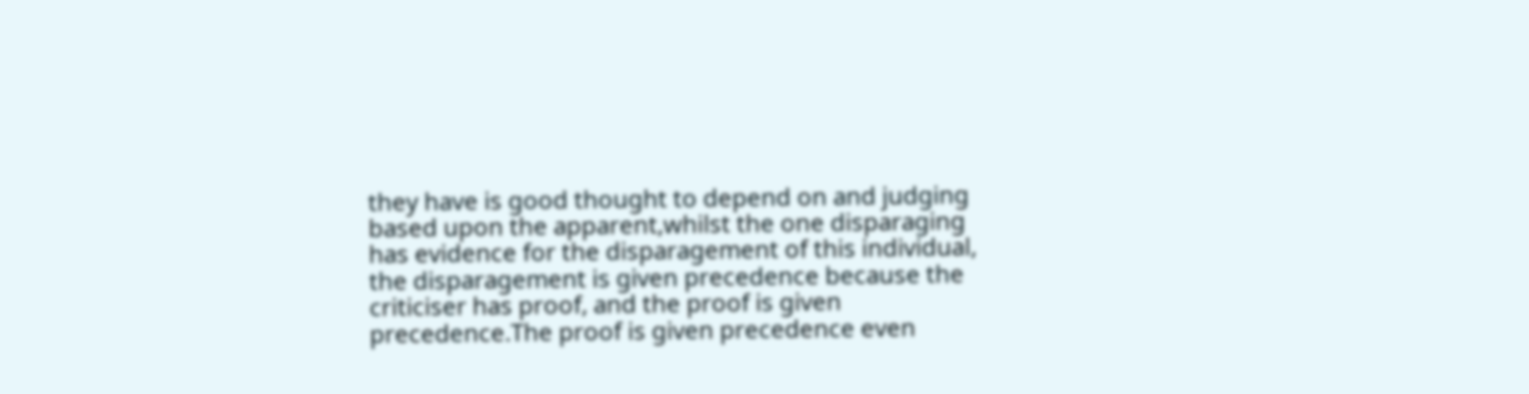they have is good thought to depend on and judging based upon the apparent,whilst the one disparaging has evidence for the disparagement of this individual, the disparagement is given precedence because the criticiser has proof, and the proof is given precedence.The proof is given precedence even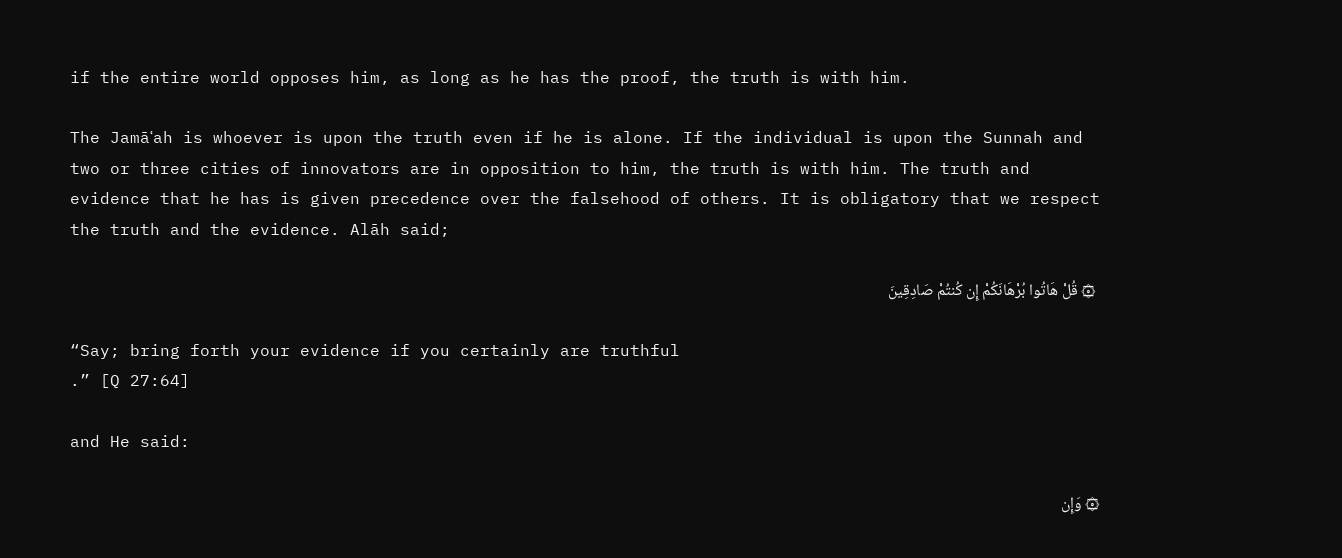if the entire world opposes him, as long as he has the proof, the truth is with him.

The Jamāʿah is whoever is upon the truth even if he is alone. If the individual is upon the Sunnah and two or three cities of innovators are in opposition to him, the truth is with him. The truth and evidence that he has is given precedence over the falsehood of others. It is obligatory that we respect the truth and the evidence. Alāh said;

 ۞ قُلْ هَاتُوا بُرْهَانَكُمْ إِن كُنتُمْ صَادِقِينَ

“Say; bring forth your evidence if you certainly are truthful
.” [Q 27:64]

and He said:

۞ وَإِن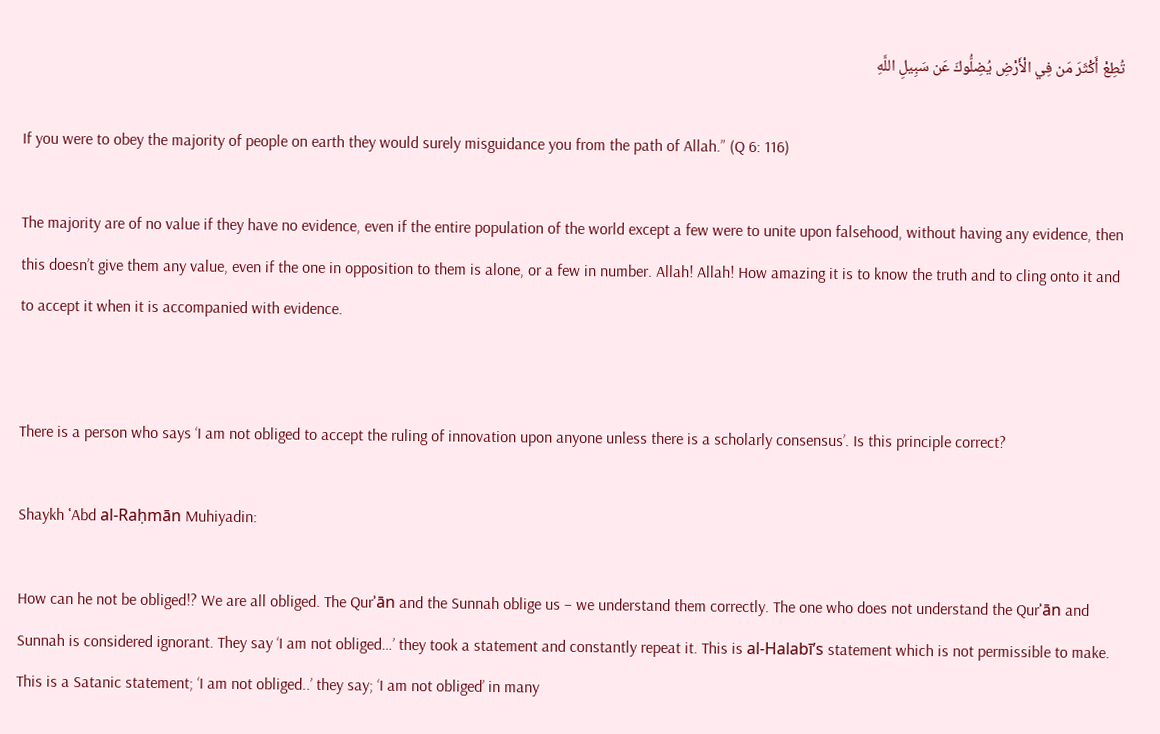تُطِعْ أَكْثَرَ مَن فِي الْأَرْضِ يُضِلُّوكَ عَن سَبِيلِ اللَّهِ

If you were to obey the majority of people on earth they would surely misguidance you from the path of Allah.” (Q 6: 116)

The majority are of no value if they have no evidence, even if the entire population of the world except a few were to unite upon falsehood, without having any evidence, then this doesn’t give them any value, even if the one in opposition to them is alone, or a few in number. Allah! Allah! How amazing it is to know the truth and to cling onto it and to accept it when it is accompanied with evidence.


There is a person who says ‘I am not obliged to accept the ruling of innovation upon anyone unless there is a scholarly consensus’. Is this principle correct?

Shaykh ʿAbd al-Raḥmān Muhiyadin:

How can he not be obliged!? We are all obliged. The Qurʾān and the Sunnah oblige us – we understand them correctly. The one who does not understand the Qurʾān and Sunnah is considered ignorant. They say ‘I am not obliged…’ they took a statement and constantly repeat it. This is al-Halabī’s statement which is not permissible to make. This is a Satanic statement; ‘I am not obliged..’ they say; ‘I am not obliged’ in many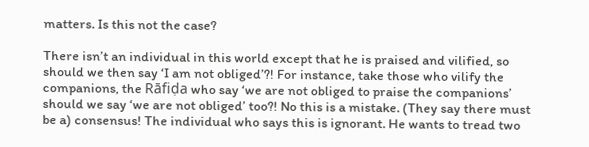matters. Is this not the case?

There isn’t an individual in this world except that he is praised and vilified, so should we then say ‘I am not obliged’?! For instance, take those who vilify the companions, the Rāfiḍa who say ‘we are not obliged to praise the companions’ should we say ‘we are not obliged’ too?! No this is a mistake. (They say there must be a) consensus! The individual who says this is ignorant. He wants to tread two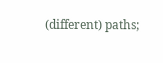(different) paths;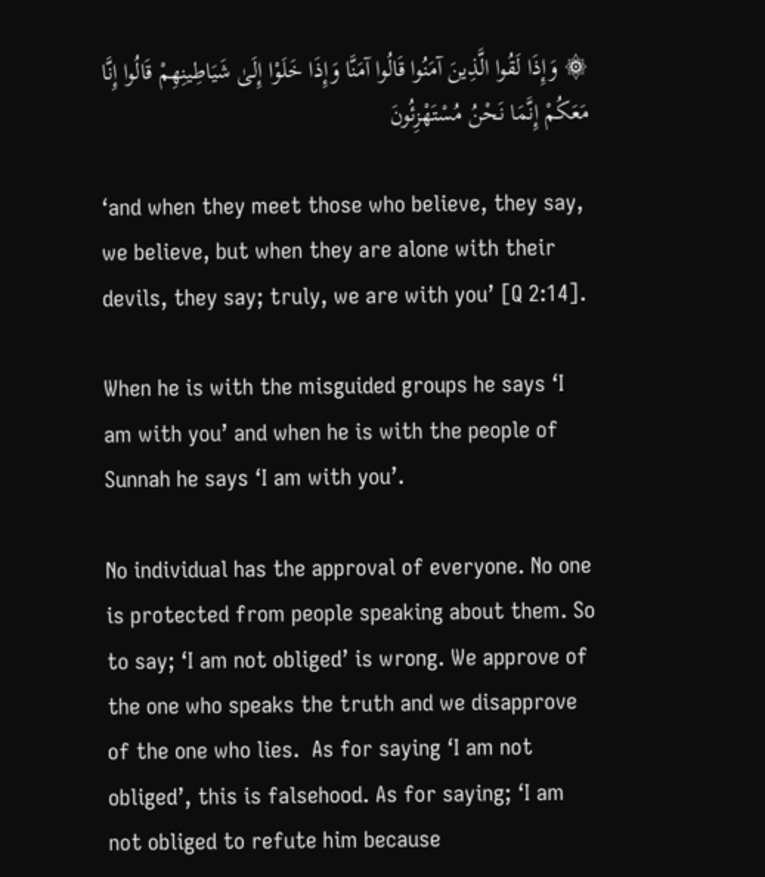۞ وَإِذَا لَقُوا الَّذِينَ آمَنُوا قَالُوا آمَنَّا وَإِذَا خَلَوْا إِلَىٰ شَيَاطِينِهِمْ قَالُوا إِنَّا مَعَكُمْ إِنَّمَا نَحْنُ مُسْتَهْزِئُونَ

‘and when they meet those who believe, they say, we believe, but when they are alone with their devils, they say; truly, we are with you’ [Q 2:14].

When he is with the misguided groups he says ‘I am with you’ and when he is with the people of Sunnah he says ‘I am with you’.

No individual has the approval of everyone. No one is protected from people speaking about them. So to say; ‘I am not obliged’ is wrong. We approve of the one who speaks the truth and we disapprove of the one who lies.  As for saying ‘I am not obliged’, this is falsehood. As for saying; ‘I am not obliged to refute him because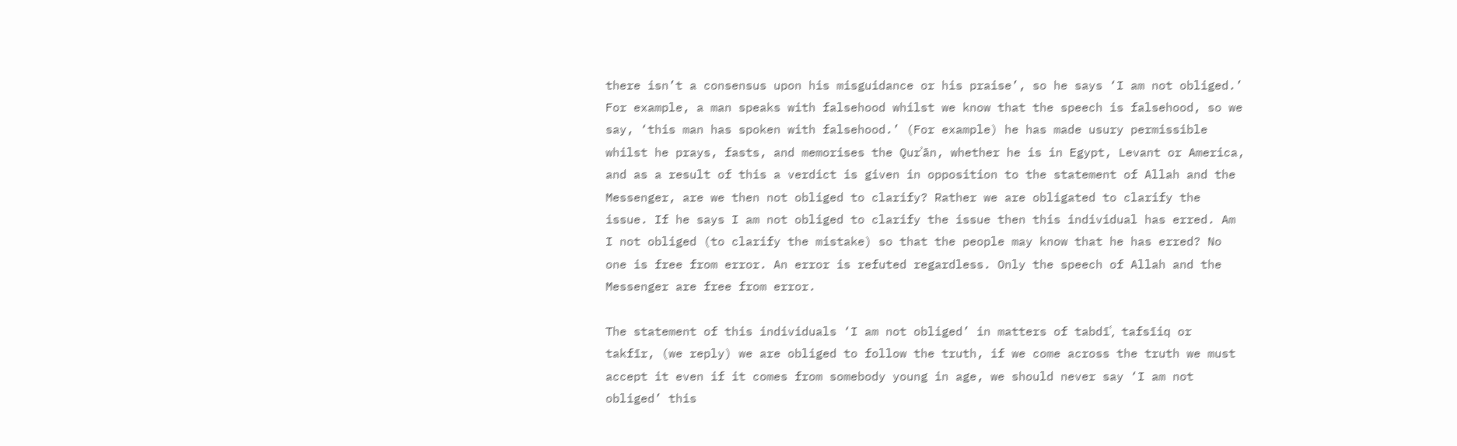there isn’t a consensus upon his misguidance or his praise’, so he says ‘I am not obliged.’ For example, a man speaks with falsehood whilst we know that the speech is falsehood, so we say, ‘this man has spoken with falsehood.’ (For example) he has made usury permissible whilst he prays, fasts, and memorises the Qurʾān, whether he is in Egypt, Levant or America, and as a result of this a verdict is given in opposition to the statement of Allah and the Messenger, are we then not obliged to clarify? Rather we are obligated to clarify the issue. If he says I am not obliged to clarify the issue then this individual has erred. Am I not obliged (to clarify the mistake) so that the people may know that he has erred? No one is free from error. An error is refuted regardless. Only the speech of Allah and the Messenger are free from error.

The statement of this individuals ‘I am not obliged’ in matters of tabdīʿ, tafsīiq or takfīr, (we reply) we are obliged to follow the truth, if we come across the truth we must accept it even if it comes from somebody young in age, we should never say ‘I am not obliged’ this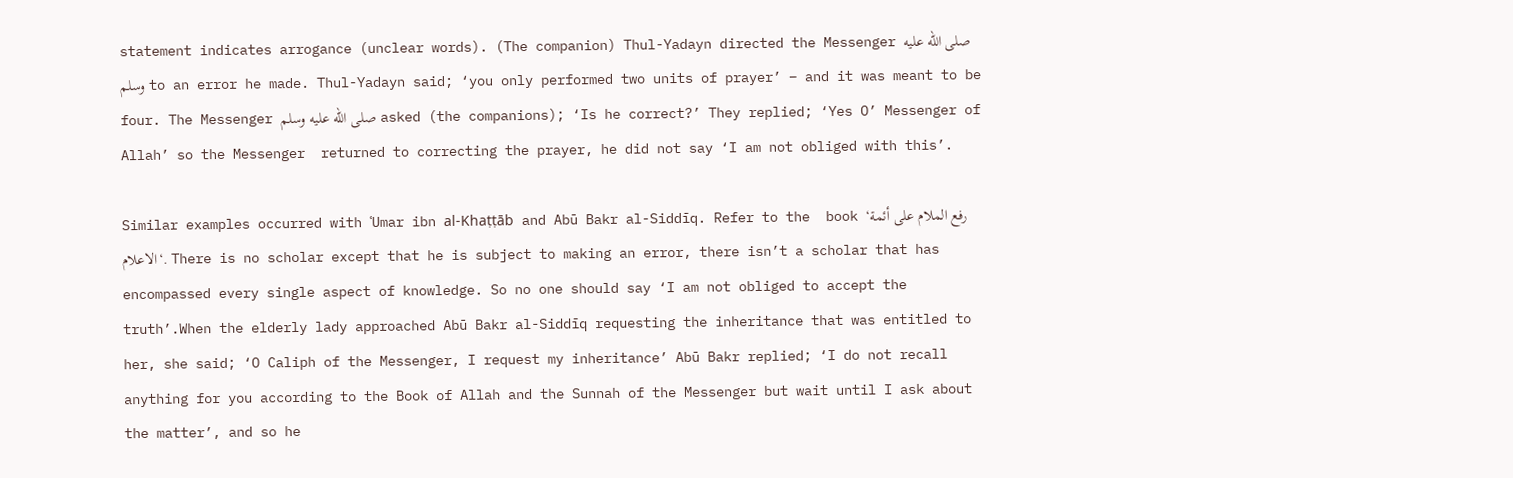statement indicates arrogance (unclear words). (The companion) Thul-Yadayn directed the Messenger صلى الله عليه وسلم to an error he made. Thul-Yadayn said; ‘you only performed two units of prayer’ – and it was meant to be four. The Messenger صلى الله عليه وسلم asked (the companions); ‘Is he correct?’ They replied; ‘Yes O’ Messenger of Allah’ so the Messenger  returned to correcting the prayer, he did not say ‘I am not obliged with this’.

Similar examples occurred with ʿUmar ibn al-Khaṭṭāb and Abū Bakr al-Siddīq. Refer to the  book ‘رفع الملام على أئمة الاعلام‘. There is no scholar except that he is subject to making an error, there isn’t a scholar that has encompassed every single aspect of knowledge. So no one should say ‘I am not obliged to accept the truth’.When the elderly lady approached Abū Bakr al-Siddīq requesting the inheritance that was entitled to her, she said; ‘O Caliph of the Messenger, I request my inheritance’ Abū Bakr replied; ‘I do not recall anything for you according to the Book of Allah and the Sunnah of the Messenger but wait until I ask about the matter’, and so he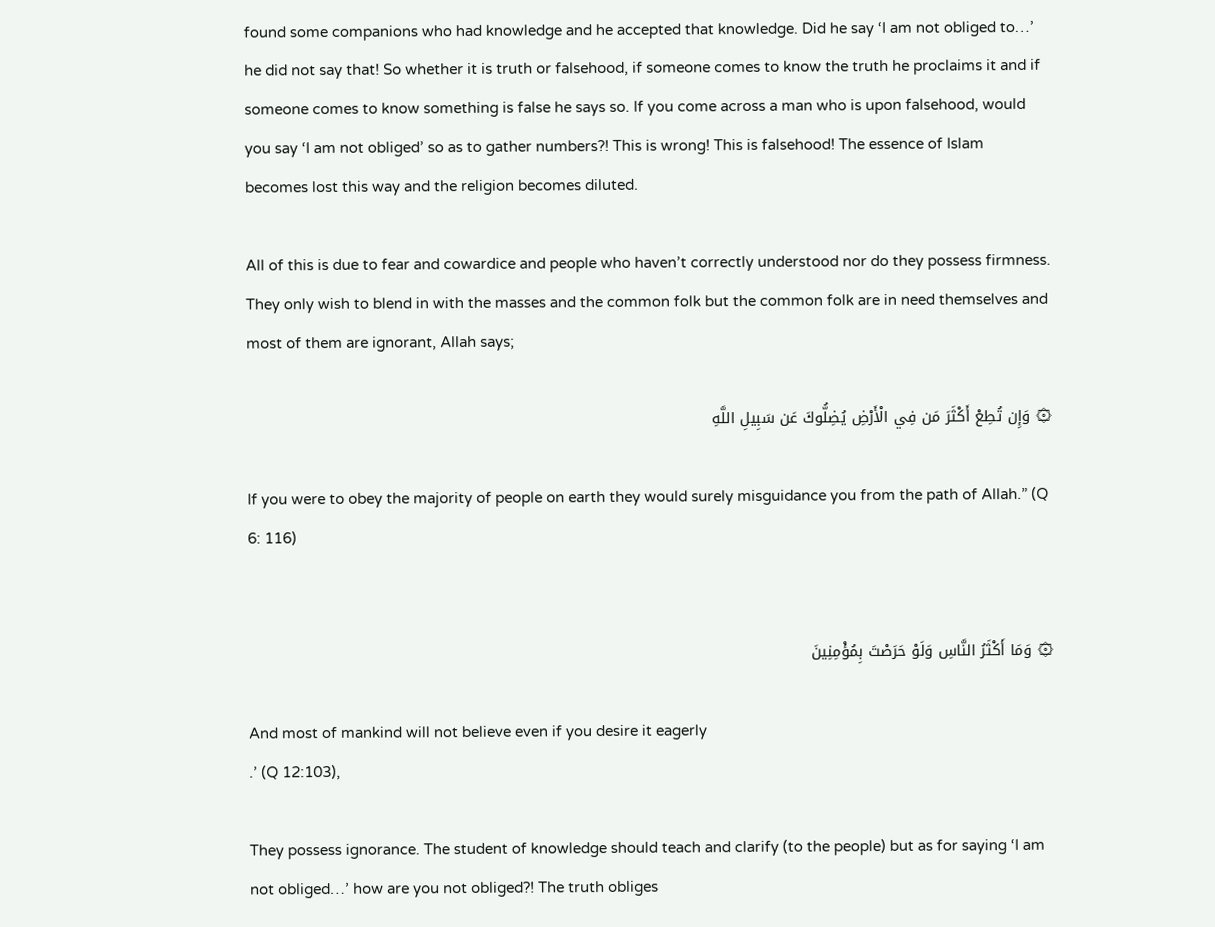found some companions who had knowledge and he accepted that knowledge. Did he say ‘I am not obliged to…’ he did not say that! So whether it is truth or falsehood, if someone comes to know the truth he proclaims it and if someone comes to know something is false he says so. If you come across a man who is upon falsehood, would you say ‘I am not obliged’ so as to gather numbers?! This is wrong! This is falsehood! The essence of Islam becomes lost this way and the religion becomes diluted.

All of this is due to fear and cowardice and people who haven’t correctly understood nor do they possess firmness. They only wish to blend in with the masses and the common folk but the common folk are in need themselves and most of them are ignorant, Allah says;

۞ وَإِن تُطِعْ أَكْثَرَ مَن فِي الْأَرْضِ يُضِلُّوكَ عَن سَبِيلِ اللَّهِ

If you were to obey the majority of people on earth they would surely misguidance you from the path of Allah.” (Q 6: 116)


۞ وَمَا أَكْثَرُ النَّاسِ وَلَوْ حَرَصْتَ بِمُؤْمِنِينَ

And most of mankind will not believe even if you desire it eagerly
.’ (Q 12:103),

They possess ignorance. The student of knowledge should teach and clarify (to the people) but as for saying ‘I am not obliged…’ how are you not obliged?! The truth obliges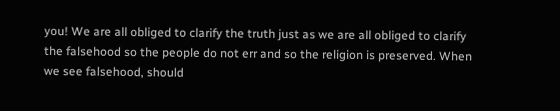you! We are all obliged to clarify the truth just as we are all obliged to clarify the falsehood so the people do not err and so the religion is preserved. When we see falsehood, should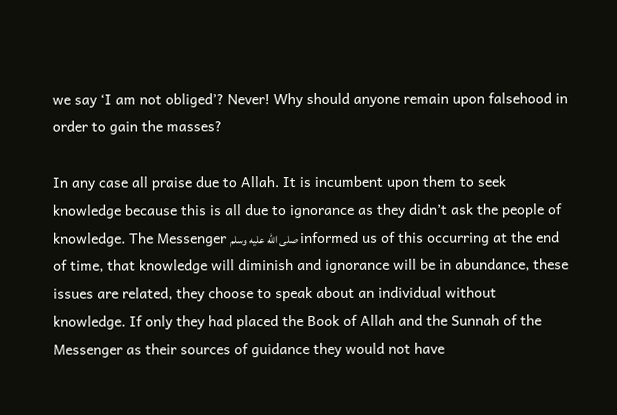we say ‘I am not obliged’? Never! Why should anyone remain upon falsehood in order to gain the masses?

In any case all praise due to Allah. It is incumbent upon them to seek knowledge because this is all due to ignorance as they didn’t ask the people of knowledge. The Messenger صلى الله عليه وسلم informed us of this occurring at the end of time, that knowledge will diminish and ignorance will be in abundance, these issues are related, they choose to speak about an individual without knowledge. If only they had placed the Book of Allah and the Sunnah of the Messenger as their sources of guidance they would not have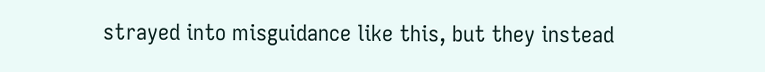strayed into misguidance like this, but they instead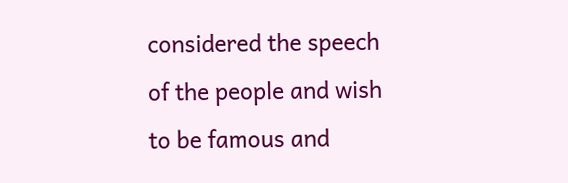considered the speech of the people and wish to be famous and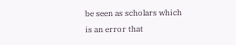be seen as scholars which is an error that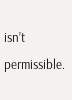isn’t permissible.